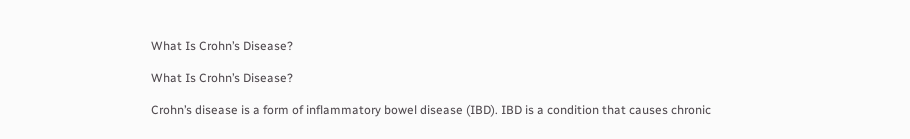What Is Crohn’s Disease?

What Is Crohn’s Disease?

Crohn’s disease is a form of inflammatory bowel disease (IBD). IBD is a condition that causes chronic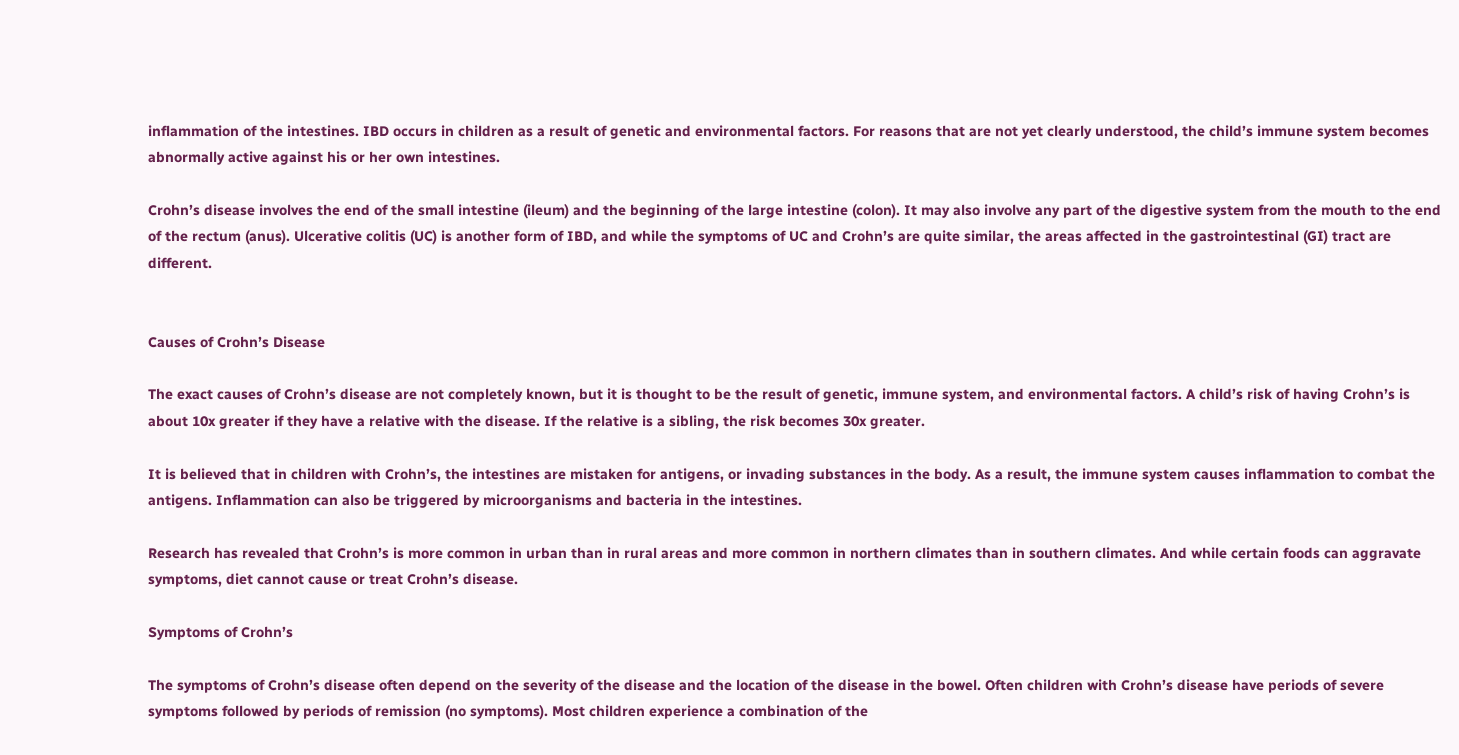inflammation of the intestines. IBD occurs in children as a result of genetic and environmental factors. For reasons that are not yet clearly understood, the child’s immune system becomes abnormally active against his or her own intestines.

Crohn’s disease involves the end of the small intestine (ileum) and the beginning of the large intestine (colon). It may also involve any part of the digestive system from the mouth to the end of the rectum (anus). Ulcerative colitis (UC) is another form of IBD, and while the symptoms of UC and Crohn’s are quite similar, the areas affected in the gastrointestinal (GI) tract are different.


Causes of Crohn’s Disease

The exact causes of Crohn’s disease are not completely known, but it is thought to be the result of genetic, immune system, and environmental factors. A child’s risk of having Crohn’s is about 10x greater if they have a relative with the disease. If the relative is a sibling, the risk becomes 30x greater.

It is believed that in children with Crohn’s, the intestines are mistaken for antigens, or invading substances in the body. As a result, the immune system causes inflammation to combat the antigens. Inflammation can also be triggered by microorganisms and bacteria in the intestines.

Research has revealed that Crohn’s is more common in urban than in rural areas and more common in northern climates than in southern climates. And while certain foods can aggravate symptoms, diet cannot cause or treat Crohn’s disease.

Symptoms of Crohn’s

The symptoms of Crohn’s disease often depend on the severity of the disease and the location of the disease in the bowel. Often children with Crohn’s disease have periods of severe symptoms followed by periods of remission (no symptoms). Most children experience a combination of the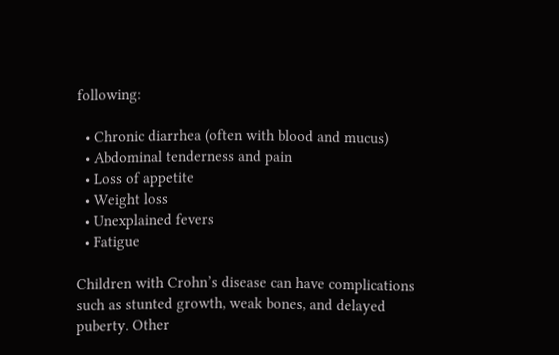following:

  • Chronic diarrhea (often with blood and mucus)
  • Abdominal tenderness and pain
  • Loss of appetite
  • Weight loss
  • Unexplained fevers
  • Fatigue

Children with Crohn’s disease can have complications such as stunted growth, weak bones, and delayed puberty. Other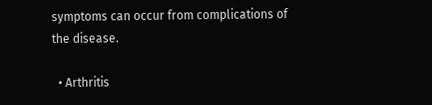symptoms can occur from complications of the disease.

  • Arthritis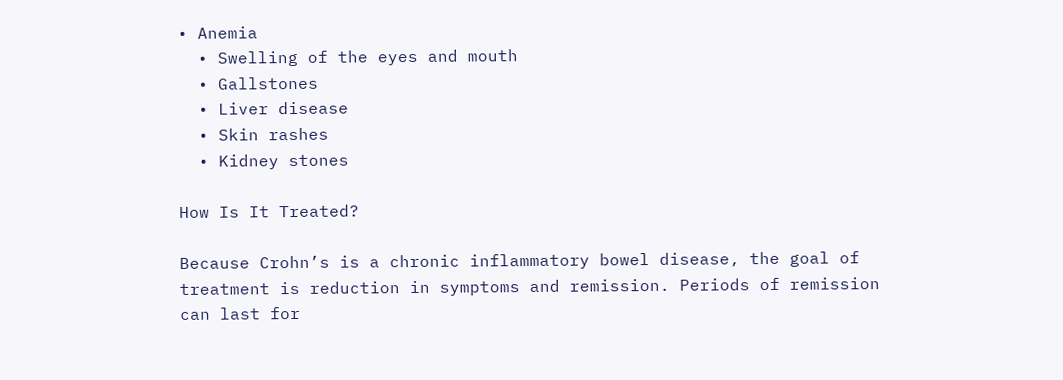• Anemia
  • Swelling of the eyes and mouth
  • Gallstones
  • Liver disease
  • Skin rashes
  • Kidney stones

How Is It Treated?

Because Crohn’s is a chronic inflammatory bowel disease, the goal of treatment is reduction in symptoms and remission. Periods of remission can last for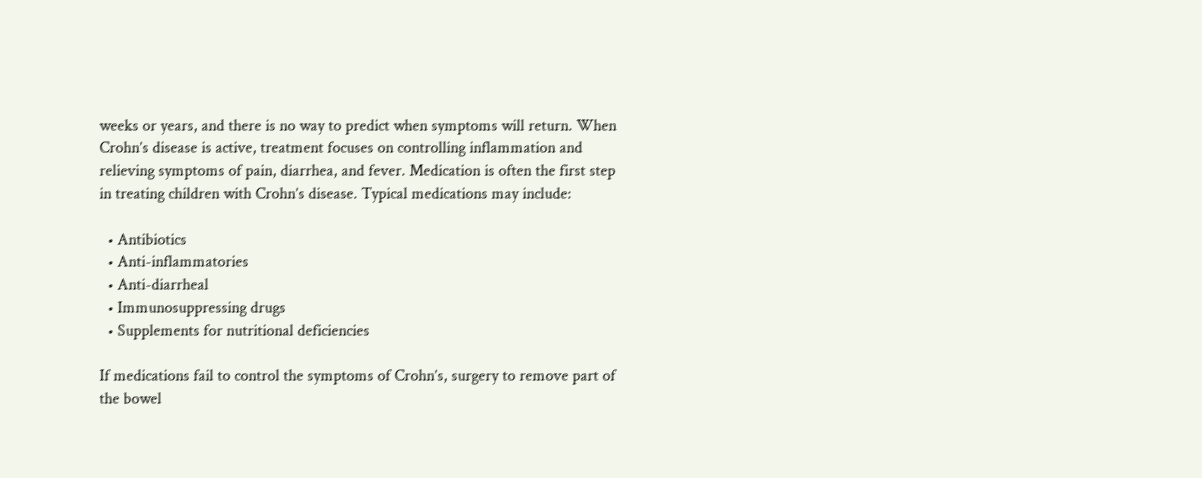weeks or years, and there is no way to predict when symptoms will return. When Crohn’s disease is active, treatment focuses on controlling inflammation and relieving symptoms of pain, diarrhea, and fever. Medication is often the first step in treating children with Crohn’s disease. Typical medications may include:

  • Antibiotics
  • Anti-inflammatories
  • Anti-diarrheal
  • Immunosuppressing drugs
  • Supplements for nutritional deficiencies

If medications fail to control the symptoms of Crohn’s, surgery to remove part of the bowel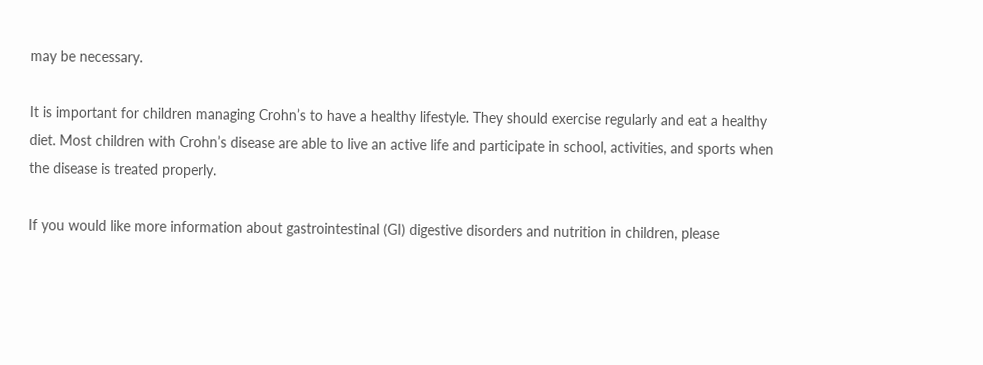may be necessary.

It is important for children managing Crohn’s to have a healthy lifestyle. They should exercise regularly and eat a healthy diet. Most children with Crohn’s disease are able to live an active life and participate in school, activities, and sports when the disease is treated properly.

If you would like more information about gastrointestinal (GI) digestive disorders and nutrition in children, please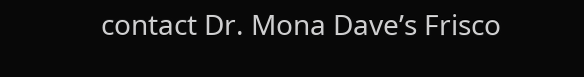contact Dr. Mona Dave’s Frisco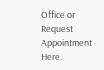Office or Request Appointment Here.